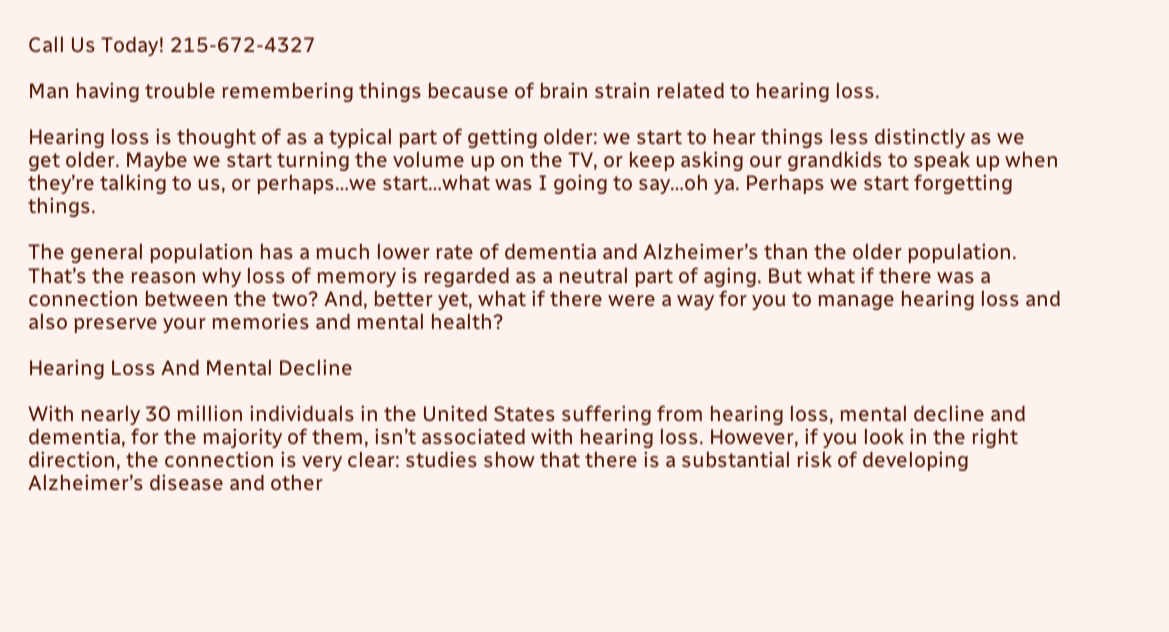Call Us Today! 215-672-4327

Man having trouble remembering things because of brain strain related to hearing loss.

Hearing loss is thought of as a typical part of getting older: we start to hear things less distinctly as we get older. Maybe we start turning the volume up on the TV, or keep asking our grandkids to speak up when they’re talking to us, or perhaps…we start…what was I going to say…oh ya. Perhaps we start forgetting things.

The general population has a much lower rate of dementia and Alzheimer’s than the older population. That’s the reason why loss of memory is regarded as a neutral part of aging. But what if there was a connection between the two? And, better yet, what if there were a way for you to manage hearing loss and also preserve your memories and mental health?

Hearing Loss And Mental Decline

With nearly 30 million individuals in the United States suffering from hearing loss, mental decline and dementia, for the majority of them, isn’t associated with hearing loss. However, if you look in the right direction, the connection is very clear: studies show that there is a substantial risk of developing Alzheimer’s disease and other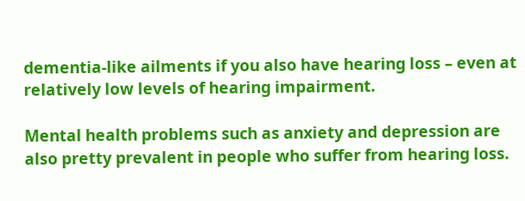dementia-like ailments if you also have hearing loss – even at relatively low levels of hearing impairment.

Mental health problems such as anxiety and depression are also pretty prevalent in people who suffer from hearing loss.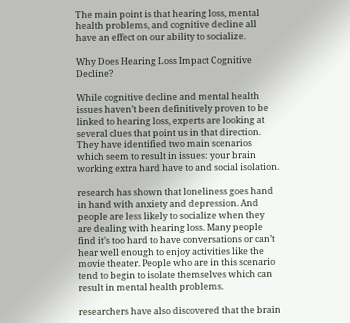The main point is that hearing loss, mental health problems, and cognitive decline all have an effect on our ability to socialize.

Why Does Hearing Loss Impact Cognitive Decline?

While cognitive decline and mental health issues haven’t been definitively proven to be linked to hearing loss, experts are looking at several clues that point us in that direction. They have identified two main scenarios which seem to result in issues: your brain working extra hard have to and social isolation.

research has shown that loneliness goes hand in hand with anxiety and depression. And people are less likely to socialize when they are dealing with hearing loss. Many people find it’s too hard to have conversations or can’t hear well enough to enjoy activities like the movie theater. People who are in this scenario tend to begin to isolate themselves which can result in mental health problems.

researchers have also discovered that the brain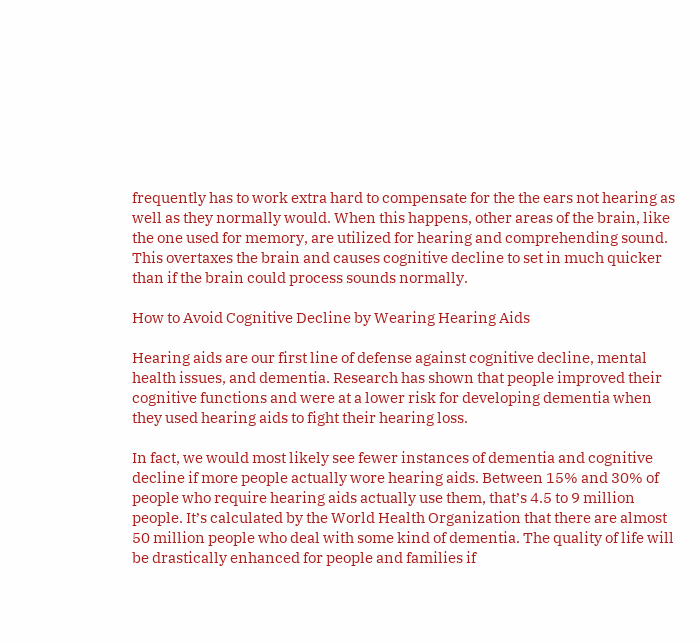frequently has to work extra hard to compensate for the the ears not hearing as well as they normally would. When this happens, other areas of the brain, like the one used for memory, are utilized for hearing and comprehending sound. This overtaxes the brain and causes cognitive decline to set in much quicker than if the brain could process sounds normally.

How to Avoid Cognitive Decline by Wearing Hearing Aids

Hearing aids are our first line of defense against cognitive decline, mental health issues, and dementia. Research has shown that people improved their cognitive functions and were at a lower risk for developing dementia when they used hearing aids to fight their hearing loss.

In fact, we would most likely see fewer instances of dementia and cognitive decline if more people actually wore hearing aids. Between 15% and 30% of people who require hearing aids actually use them, that’s 4.5 to 9 million people. It’s calculated by the World Health Organization that there are almost 50 million people who deal with some kind of dementia. The quality of life will be drastically enhanced for people and families if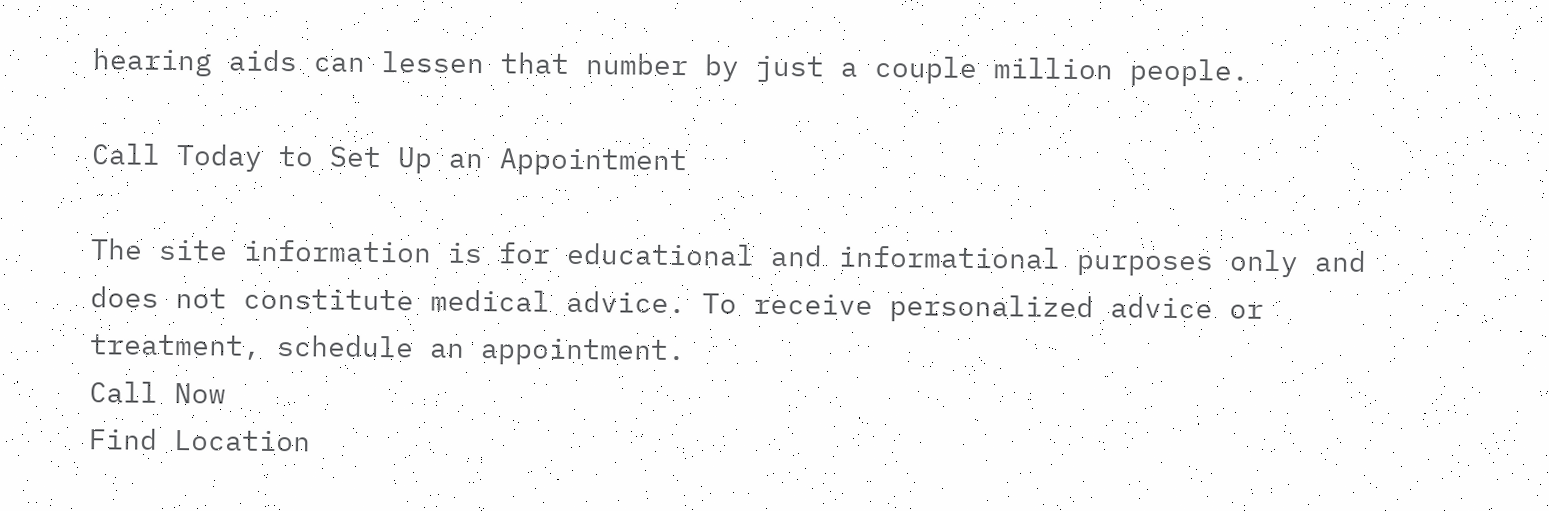hearing aids can lessen that number by just a couple million people.

Call Today to Set Up an Appointment

The site information is for educational and informational purposes only and does not constitute medical advice. To receive personalized advice or treatment, schedule an appointment.
Call Now
Find Location